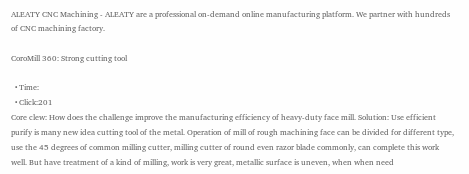ALEATY CNC Machining - ALEATY are a professional on-demand online manufacturing platform. We partner with hundreds of CNC machining factory.

CoroMill 360: Strong cutting tool

  • Time:
  • Click:201
Core clew: How does the challenge improve the manufacturing efficiency of heavy-duty face mill. Solution: Use efficient purify is many new idea cutting tool of the metal. Operation of mill of rough machining face can be divided for different type, use the 45 degrees of common milling cutter, milling cutter of round even razor blade commonly, can complete this work well. But have treatment of a kind of milling, work is very great, metallic surface is uneven, when when need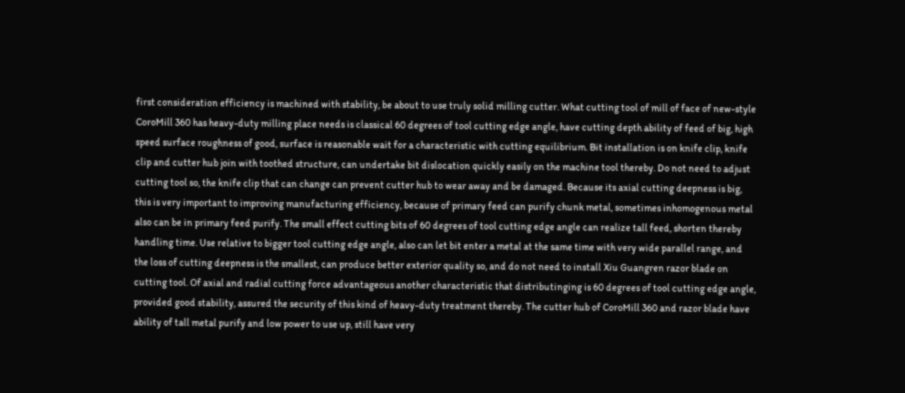first consideration efficiency is machined with stability, be about to use truly solid milling cutter. What cutting tool of mill of face of new-style CoroMill 360 has heavy-duty milling place needs is classical 60 degrees of tool cutting edge angle, have cutting depth ability of feed of big, high speed surface roughness of good, surface is reasonable wait for a characteristic with cutting equilibrium. Bit installation is on knife clip, knife clip and cutter hub join with toothed structure, can undertake bit dislocation quickly easily on the machine tool thereby. Do not need to adjust cutting tool so, the knife clip that can change can prevent cutter hub to wear away and be damaged. Because its axial cutting deepness is big, this is very important to improving manufacturing efficiency, because of primary feed can purify chunk metal, sometimes inhomogenous metal also can be in primary feed purify. The small effect cutting bits of 60 degrees of tool cutting edge angle can realize tall feed, shorten thereby handling time. Use relative to bigger tool cutting edge angle, also can let bit enter a metal at the same time with very wide parallel range, and the loss of cutting deepness is the smallest, can produce better exterior quality so, and do not need to install Xiu Guangren razor blade on cutting tool. Of axial and radial cutting force advantageous another characteristic that distributinging is 60 degrees of tool cutting edge angle, provided good stability, assured the security of this kind of heavy-duty treatment thereby. The cutter hub of CoroMill 360 and razor blade have ability of tall metal purify and low power to use up, still have very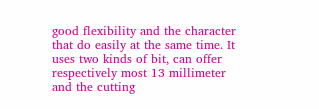good flexibility and the character that do easily at the same time. It uses two kinds of bit, can offer respectively most 13 millimeter and the cutting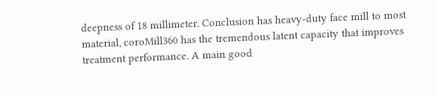deepness of 18 millimeter. Conclusion has heavy-duty face mill to most material, coroMill360 has the tremendous latent capacity that improves treatment performance. A main good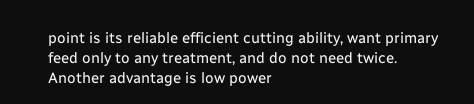point is its reliable efficient cutting ability, want primary feed only to any treatment, and do not need twice. Another advantage is low power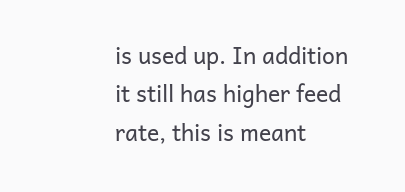is used up. In addition it still has higher feed rate, this is meant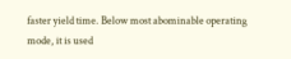faster yield time. Below most abominable operating mode, it is used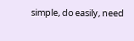simple, do easily, need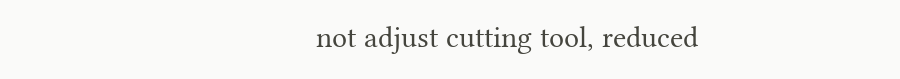not adjust cutting tool, reduced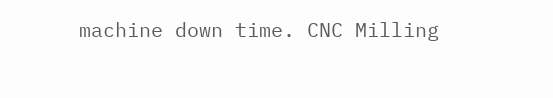machine down time. CNC Milling